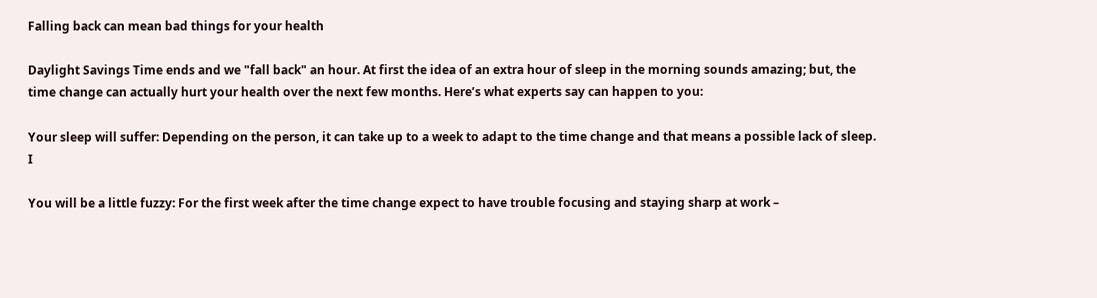Falling back can mean bad things for your health

Daylight Savings Time ends and we "fall back" an hour. At first the idea of an extra hour of sleep in the morning sounds amazing; but, the time change can actually hurt your health over the next few months. Here’s what experts say can happen to you:

Your sleep will suffer: Depending on the person, it can take up to a week to adapt to the time change and that means a possible lack of sleep. I

You will be a little fuzzy: For the first week after the time change expect to have trouble focusing and staying sharp at work –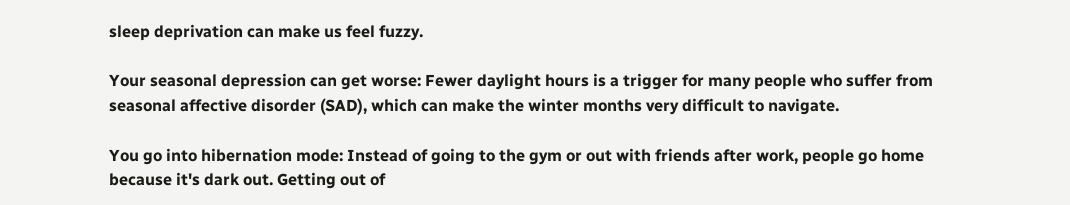sleep deprivation can make us feel fuzzy.

Your seasonal depression can get worse: Fewer daylight hours is a trigger for many people who suffer from seasonal affective disorder (SAD), which can make the winter months very difficult to navigate.

You go into hibernation mode: Instead of going to the gym or out with friends after work, people go home because it's dark out. Getting out of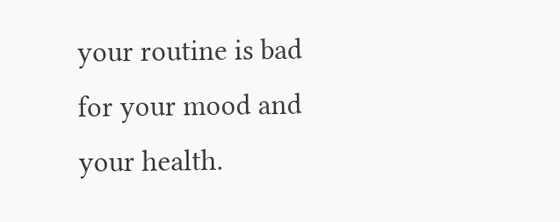your routine is bad for your mood and your health.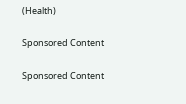(Health)

Sponsored Content

Sponsored Content